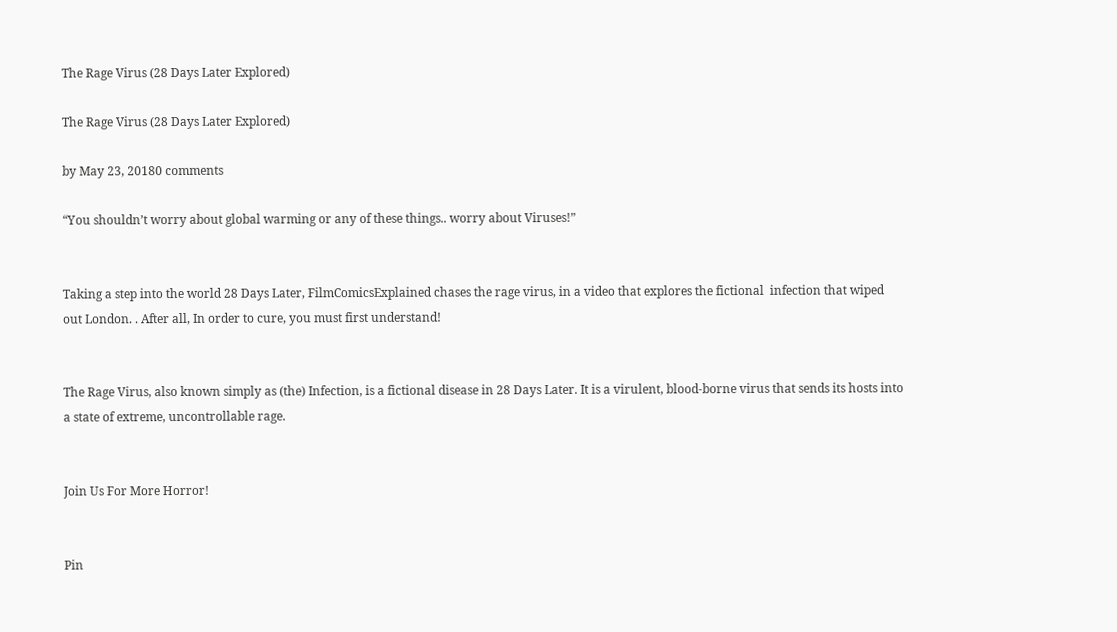The Rage Virus (28 Days Later Explored)

The Rage Virus (28 Days Later Explored)

by May 23, 20180 comments

“You shouldn’t worry about global warming or any of these things.. worry about Viruses!”


Taking a step into the world 28 Days Later, FilmComicsExplained chases the rage virus, in a video that explores the fictional  infection that wiped out London. . After all, In order to cure, you must first understand!


The Rage Virus, also known simply as (the) Infection, is a fictional disease in 28 Days Later. It is a virulent, blood-borne virus that sends its hosts into a state of extreme, uncontrollable rage.


Join Us For More Horror!


Pin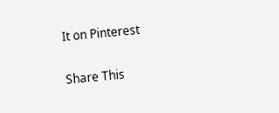It on Pinterest

Share This